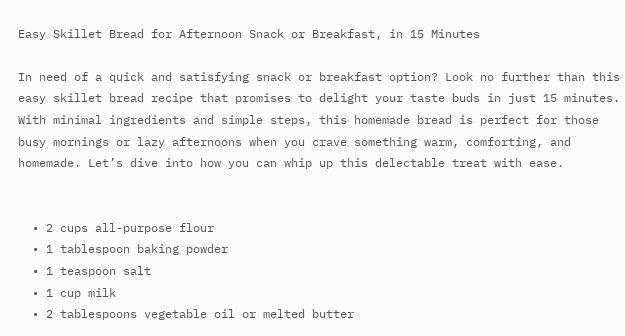Easy Skillet Bread for Afternoon Snack or Breakfast, in 15 Minutes

In need of a quick and satisfying snack or breakfast option? Look no further than this easy skillet bread recipe that promises to delight your taste buds in just 15 minutes. With minimal ingredients and simple steps, this homemade bread is perfect for those busy mornings or lazy afternoons when you crave something warm, comforting, and homemade. Let’s dive into how you can whip up this delectable treat with ease.


  • 2 cups all-purpose flour
  • 1 tablespoon baking powder
  • 1 teaspoon salt
  • 1 cup milk
  • 2 tablespoons vegetable oil or melted butter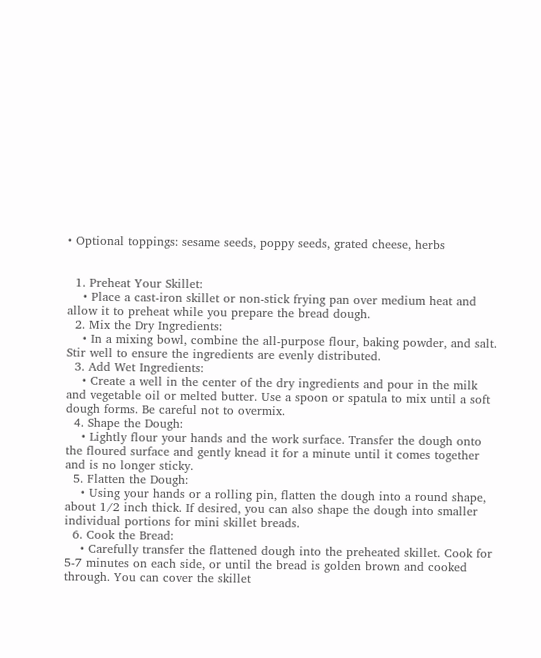• Optional toppings: sesame seeds, poppy seeds, grated cheese, herbs


  1. Preheat Your Skillet:
    • Place a cast-iron skillet or non-stick frying pan over medium heat and allow it to preheat while you prepare the bread dough.
  2. Mix the Dry Ingredients:
    • In a mixing bowl, combine the all-purpose flour, baking powder, and salt. Stir well to ensure the ingredients are evenly distributed.
  3. Add Wet Ingredients:
    • Create a well in the center of the dry ingredients and pour in the milk and vegetable oil or melted butter. Use a spoon or spatula to mix until a soft dough forms. Be careful not to overmix.
  4. Shape the Dough:
    • Lightly flour your hands and the work surface. Transfer the dough onto the floured surface and gently knead it for a minute until it comes together and is no longer sticky.
  5. Flatten the Dough:
    • Using your hands or a rolling pin, flatten the dough into a round shape, about 1/2 inch thick. If desired, you can also shape the dough into smaller individual portions for mini skillet breads.
  6. Cook the Bread:
    • Carefully transfer the flattened dough into the preheated skillet. Cook for 5-7 minutes on each side, or until the bread is golden brown and cooked through. You can cover the skillet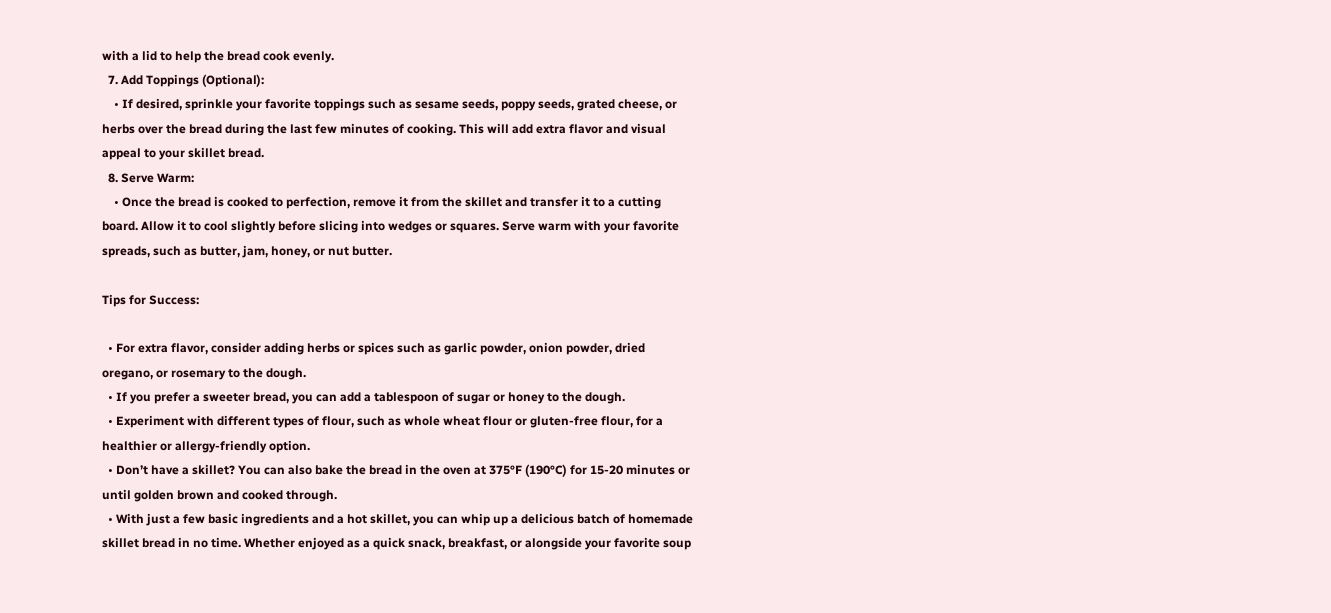with a lid to help the bread cook evenly.
  7. Add Toppings (Optional):
    • If desired, sprinkle your favorite toppings such as sesame seeds, poppy seeds, grated cheese, or herbs over the bread during the last few minutes of cooking. This will add extra flavor and visual appeal to your skillet bread.
  8. Serve Warm:
    • Once the bread is cooked to perfection, remove it from the skillet and transfer it to a cutting board. Allow it to cool slightly before slicing into wedges or squares. Serve warm with your favorite spreads, such as butter, jam, honey, or nut butter.

Tips for Success:

  • For extra flavor, consider adding herbs or spices such as garlic powder, onion powder, dried oregano, or rosemary to the dough.
  • If you prefer a sweeter bread, you can add a tablespoon of sugar or honey to the dough.
  • Experiment with different types of flour, such as whole wheat flour or gluten-free flour, for a healthier or allergy-friendly option.
  • Don’t have a skillet? You can also bake the bread in the oven at 375°F (190°C) for 15-20 minutes or until golden brown and cooked through.
  • With just a few basic ingredients and a hot skillet, you can whip up a delicious batch of homemade skillet bread in no time. Whether enjoyed as a quick snack, breakfast, or alongside your favorite soup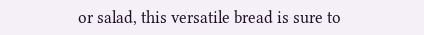or salad, this versatile bread is sure to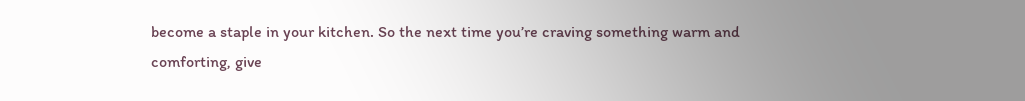become a staple in your kitchen. So the next time you’re craving something warm and comforting, give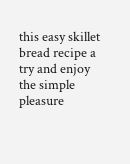this easy skillet bread recipe a try and enjoy the simple pleasure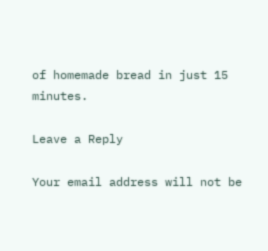of homemade bread in just 15 minutes.

Leave a Reply

Your email address will not be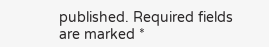published. Required fields are marked *